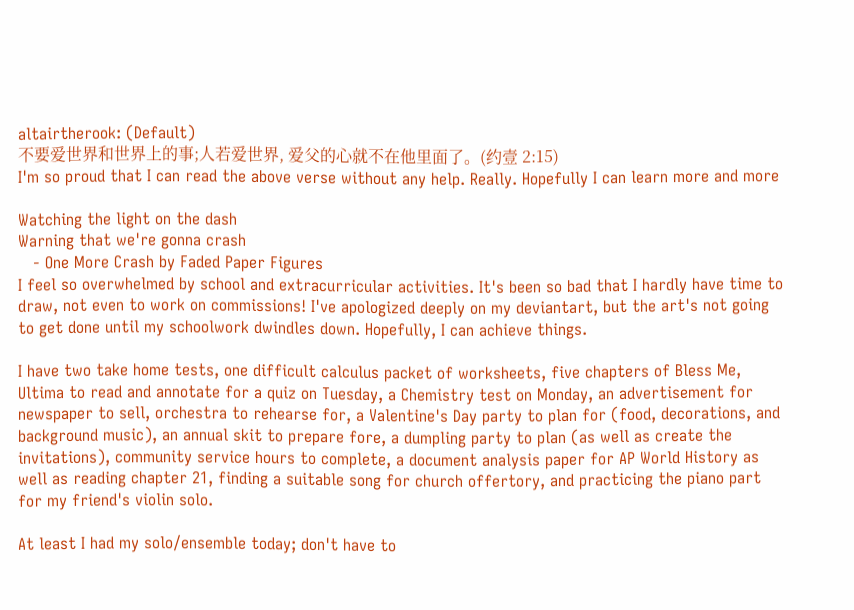altairtherook: (Default)
不要爱世界和世界上的事;人若爱世界, 爱父的心就不在他里面了。(约壹 2:15)
I'm so proud that I can read the above verse without any help. Really. Hopefully I can learn more and more

Watching the light on the dash
Warning that we're gonna crash
   - One More Crash by Faded Paper Figures
I feel so overwhelmed by school and extracurricular activities. It's been so bad that I hardly have time to draw, not even to work on commissions! I've apologized deeply on my deviantart, but the art's not going to get done until my schoolwork dwindles down. Hopefully, I can achieve things.

I have two take home tests, one difficult calculus packet of worksheets, five chapters of Bless Me, Ultima to read and annotate for a quiz on Tuesday, a Chemistry test on Monday, an advertisement for newspaper to sell, orchestra to rehearse for, a Valentine's Day party to plan for (food, decorations, and background music), an annual skit to prepare fore, a dumpling party to plan (as well as create the invitations), community service hours to complete, a document analysis paper for AP World History as well as reading chapter 21, finding a suitable song for church offertory, and practicing the piano part for my friend's violin solo.

At least I had my solo/ensemble today; don't have to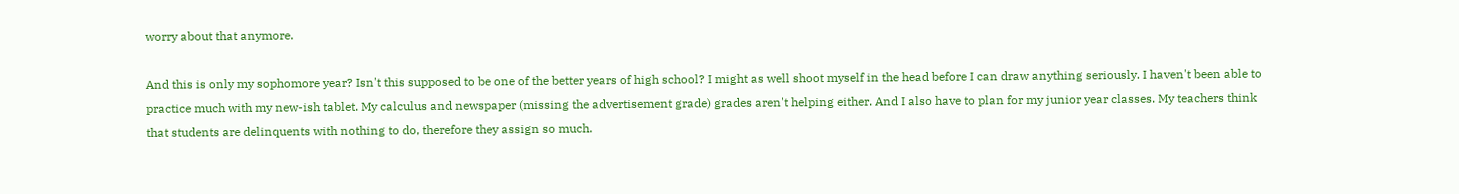worry about that anymore.

And this is only my sophomore year? Isn't this supposed to be one of the better years of high school? I might as well shoot myself in the head before I can draw anything seriously. I haven't been able to practice much with my new-ish tablet. My calculus and newspaper (missing the advertisement grade) grades aren't helping either. And I also have to plan for my junior year classes. My teachers think that students are delinquents with nothing to do, therefore they assign so much.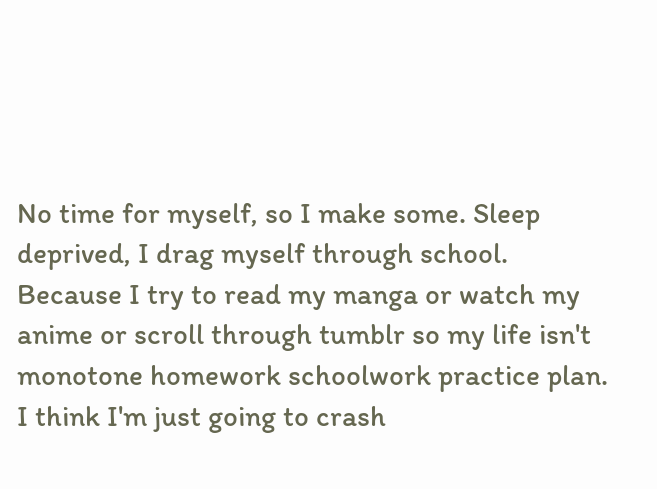No time for myself, so I make some. Sleep deprived, I drag myself through school. Because I try to read my manga or watch my anime or scroll through tumblr so my life isn't monotone homework schoolwork practice plan. I think I'm just going to crash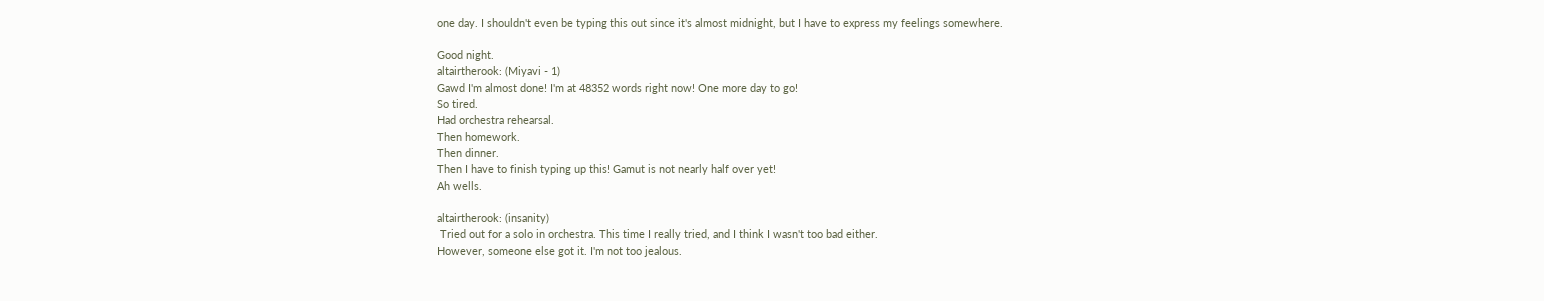one day. I shouldn't even be typing this out since it's almost midnight, but I have to express my feelings somewhere.

Good night.
altairtherook: (Miyavi - 1)
Gawd I'm almost done! I'm at 48352 words right now! One more day to go!
So tired.
Had orchestra rehearsal.
Then homework.
Then dinner.
Then I have to finish typing up this! Gamut is not nearly half over yet!
Ah wells.

altairtherook: (insanity)
 Tried out for a solo in orchestra. This time I really tried, and I think I wasn't too bad either.
However, someone else got it. I'm not too jealous.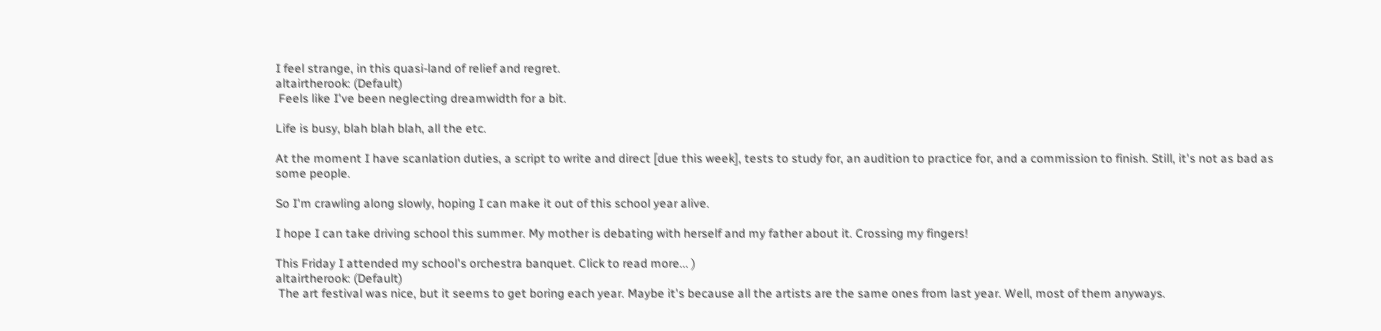I feel strange, in this quasi-land of relief and regret.
altairtherook: (Default)
 Feels like I've been neglecting dreamwidth for a bit.

Life is busy, blah blah blah, all the etc.

At the moment I have scanlation duties, a script to write and direct [due this week], tests to study for, an audition to practice for, and a commission to finish. Still, it's not as bad as some people.

So I'm crawling along slowly, hoping I can make it out of this school year alive.

I hope I can take driving school this summer. My mother is debating with herself and my father about it. Crossing my fingers!

This Friday I attended my school's orchestra banquet. Click to read more... )
altairtherook: (Default)
 The art festival was nice, but it seems to get boring each year. Maybe it's because all the artists are the same ones from last year. Well, most of them anyways.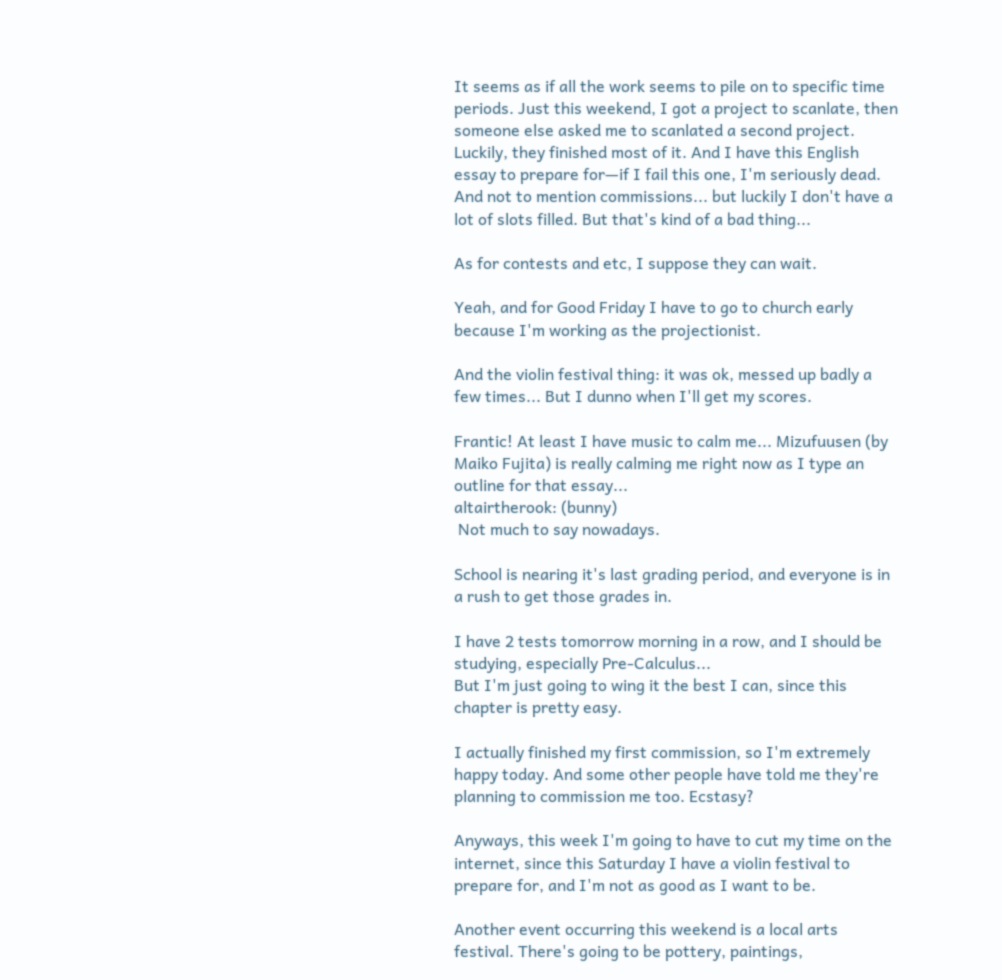It seems as if all the work seems to pile on to specific time periods. Just this weekend, I got a project to scanlate, then someone else asked me to scanlated a second project. Luckily, they finished most of it. And I have this English essay to prepare for—if I fail this one, I'm seriously dead. And not to mention commissions... but luckily I don't have a lot of slots filled. But that's kind of a bad thing...

As for contests and etc, I suppose they can wait.

Yeah, and for Good Friday I have to go to church early because I'm working as the projectionist.

And the violin festival thing: it was ok, messed up badly a few times... But I dunno when I'll get my scores.

Frantic! At least I have music to calm me... Mizufuusen (by Maiko Fujita) is really calming me right now as I type an outline for that essay...
altairtherook: (bunny)
 Not much to say nowadays.

School is nearing it's last grading period, and everyone is in a rush to get those grades in.

I have 2 tests tomorrow morning in a row, and I should be studying, especially Pre-Calculus...
But I'm just going to wing it the best I can, since this chapter is pretty easy.

I actually finished my first commission, so I'm extremely happy today. And some other people have told me they're planning to commission me too. Ecstasy?

Anyways, this week I'm going to have to cut my time on the internet, since this Saturday I have a violin festival to prepare for, and I'm not as good as I want to be.

Another event occurring this weekend is a local arts festival. There's going to be pottery, paintings,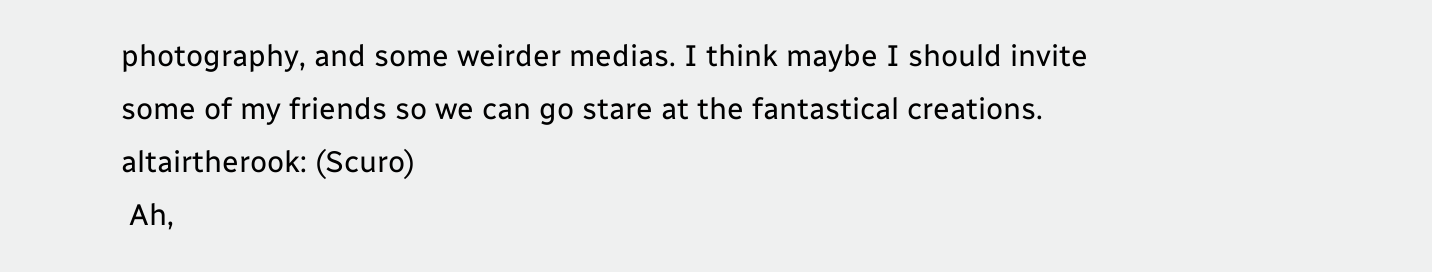photography, and some weirder medias. I think maybe I should invite some of my friends so we can go stare at the fantastical creations.
altairtherook: (Scuro)
 Ah,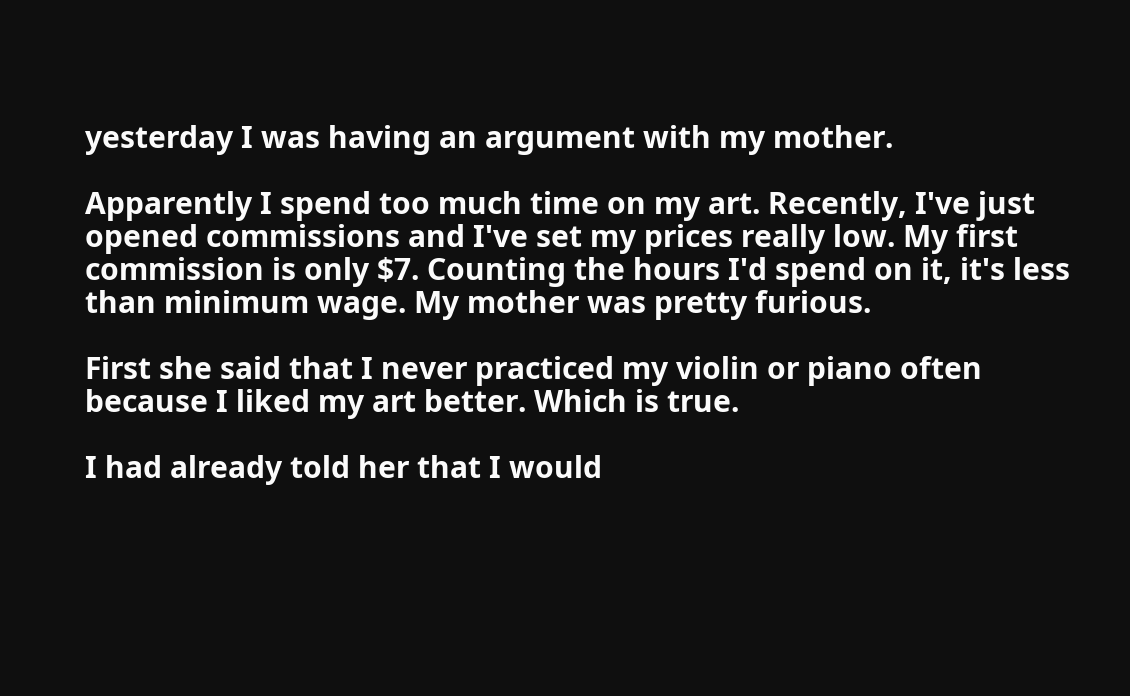yesterday I was having an argument with my mother.

Apparently I spend too much time on my art. Recently, I've just opened commissions and I've set my prices really low. My first commission is only $7. Counting the hours I'd spend on it, it's less than minimum wage. My mother was pretty furious.

First she said that I never practiced my violin or piano often because I liked my art better. Which is true.

I had already told her that I would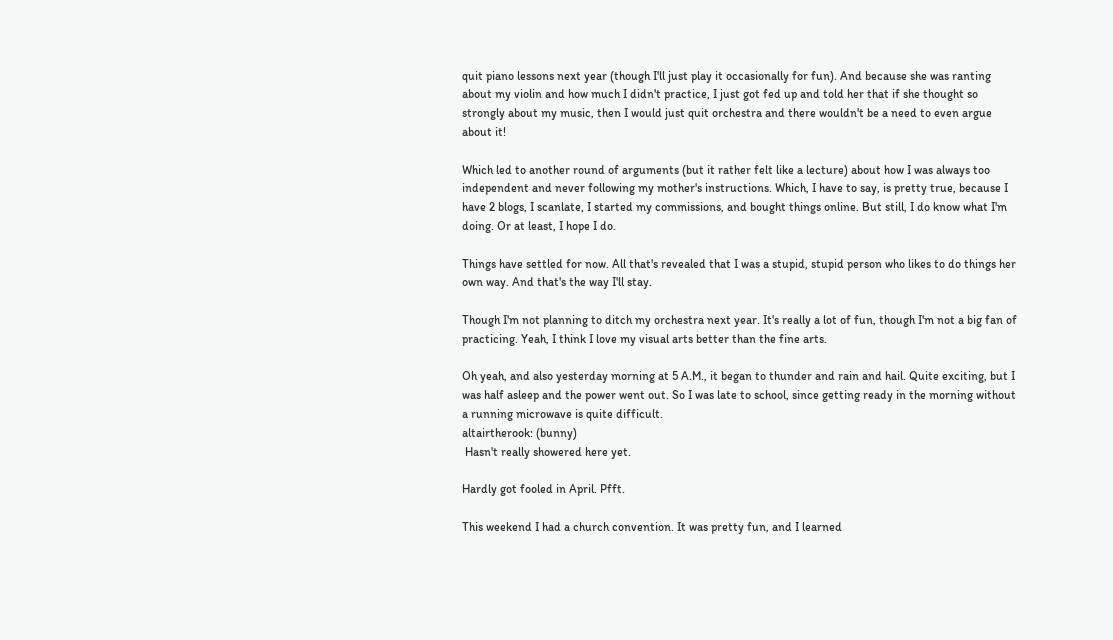quit piano lessons next year (though I'll just play it occasionally for fun). And because she was ranting about my violin and how much I didn't practice, I just got fed up and told her that if she thought so strongly about my music, then I would just quit orchestra and there wouldn't be a need to even argue about it!

Which led to another round of arguments (but it rather felt like a lecture) about how I was always too independent and never following my mother's instructions. Which, I have to say, is pretty true, because I have 2 blogs, I scanlate, I started my commissions, and bought things online. But still, I do know what I'm doing. Or at least, I hope I do.

Things have settled for now. All that's revealed that I was a stupid, stupid person who likes to do things her own way. And that's the way I'll stay.

Though I'm not planning to ditch my orchestra next year. It's really a lot of fun, though I'm not a big fan of practicing. Yeah, I think I love my visual arts better than the fine arts.

Oh yeah, and also yesterday morning at 5 A.M., it began to thunder and rain and hail. Quite exciting, but I was half asleep and the power went out. So I was late to school, since getting ready in the morning without a running microwave is quite difficult.
altairtherook: (bunny)
 Hasn't really showered here yet.

Hardly got fooled in April. Pfft.

This weekend I had a church convention. It was pretty fun, and I learned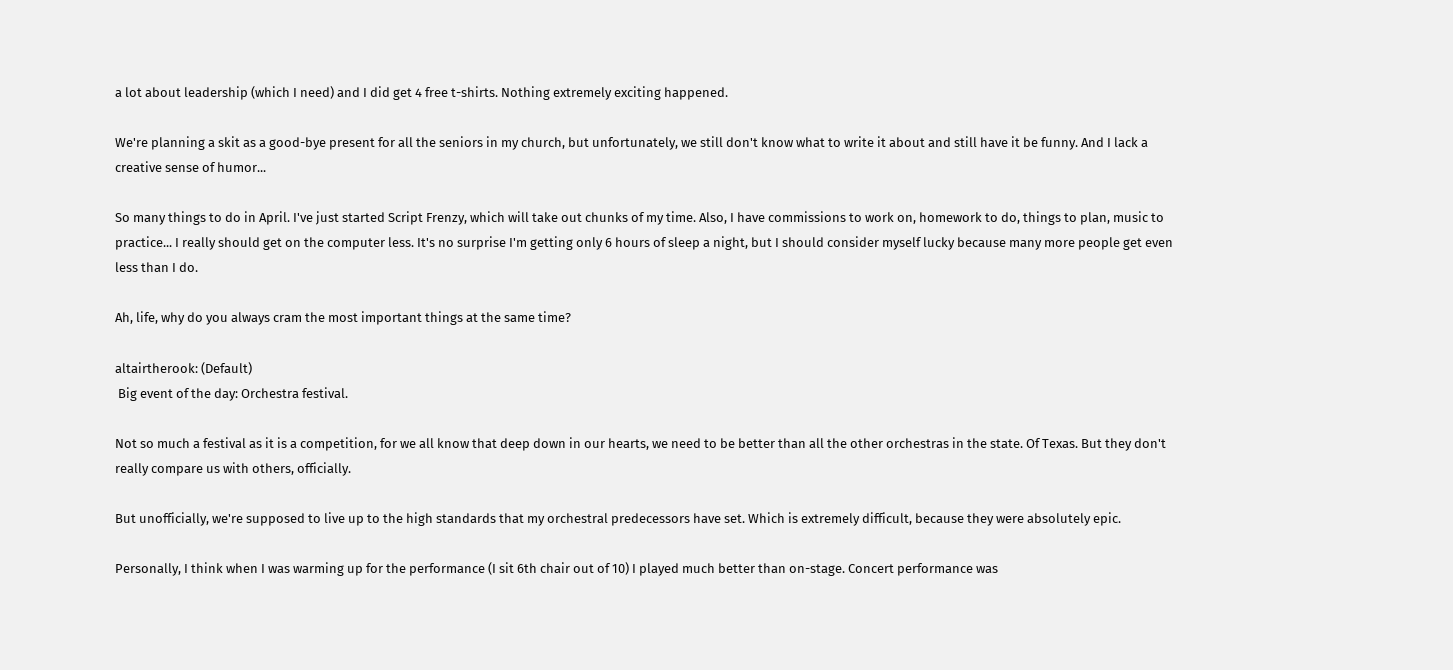a lot about leadership (which I need) and I did get 4 free t-shirts. Nothing extremely exciting happened.

We're planning a skit as a good-bye present for all the seniors in my church, but unfortunately, we still don't know what to write it about and still have it be funny. And I lack a creative sense of humor...

So many things to do in April. I've just started Script Frenzy, which will take out chunks of my time. Also, I have commissions to work on, homework to do, things to plan, music to practice... I really should get on the computer less. It's no surprise I'm getting only 6 hours of sleep a night, but I should consider myself lucky because many more people get even less than I do.

Ah, life, why do you always cram the most important things at the same time?

altairtherook: (Default)
 Big event of the day: Orchestra festival.

Not so much a festival as it is a competition, for we all know that deep down in our hearts, we need to be better than all the other orchestras in the state. Of Texas. But they don't really compare us with others, officially.

But unofficially, we're supposed to live up to the high standards that my orchestral predecessors have set. Which is extremely difficult, because they were absolutely epic.

Personally, I think when I was warming up for the performance (I sit 6th chair out of 10) I played much better than on-stage. Concert performance was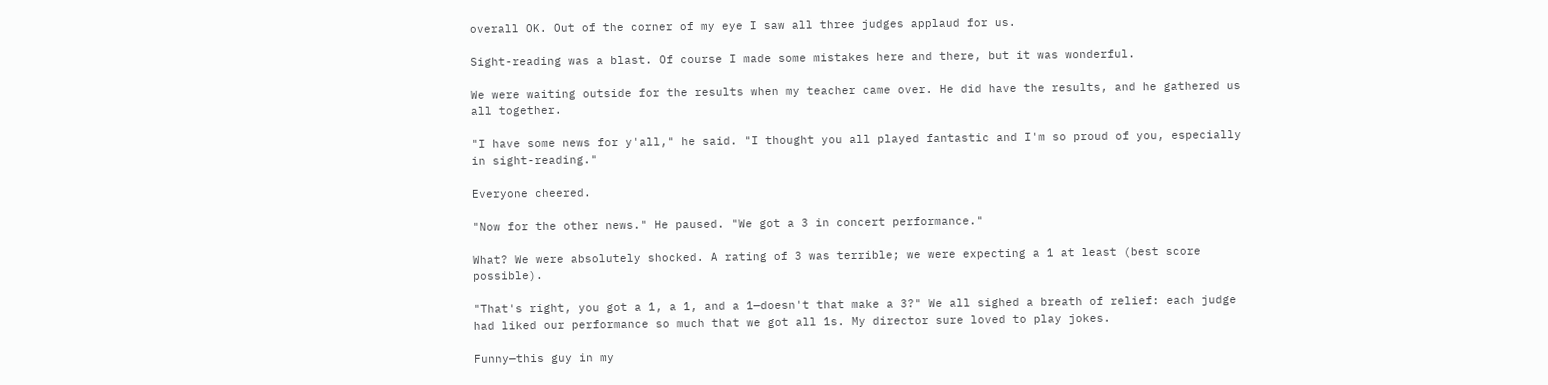overall OK. Out of the corner of my eye I saw all three judges applaud for us.

Sight-reading was a blast. Of course I made some mistakes here and there, but it was wonderful.

We were waiting outside for the results when my teacher came over. He did have the results, and he gathered us all together.

"I have some news for y'all," he said. "I thought you all played fantastic and I'm so proud of you, especially in sight-reading."

Everyone cheered.

"Now for the other news." He paused. "We got a 3 in concert performance."

What? We were absolutely shocked. A rating of 3 was terrible; we were expecting a 1 at least (best score possible).

"That's right, you got a 1, a 1, and a 1—doesn't that make a 3?" We all sighed a breath of relief: each judge had liked our performance so much that we got all 1s. My director sure loved to play jokes.

Funny—this guy in my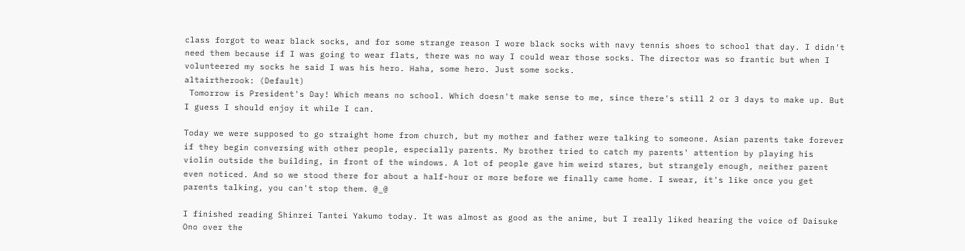class forgot to wear black socks, and for some strange reason I wore black socks with navy tennis shoes to school that day. I didn't need them because if I was going to wear flats, there was no way I could wear those socks. The director was so frantic but when I volunteered my socks he said I was his hero. Haha, some hero. Just some socks.
altairtherook: (Default)
 Tomorrow is President's Day! Which means no school. Which doesn't make sense to me, since there's still 2 or 3 days to make up. But I guess I should enjoy it while I can.

Today we were supposed to go straight home from church, but my mother and father were talking to someone. Asian parents take forever if they begin conversing with other people, especially parents. My brother tried to catch my parents' attention by playing his violin outside the building, in front of the windows. A lot of people gave him weird stares, but strangely enough, neither parent even noticed. And so we stood there for about a half-hour or more before we finally came home. I swear, it's like once you get parents talking, you can't stop them. @_@

I finished reading Shinrei Tantei Yakumo today. It was almost as good as the anime, but I really liked hearing the voice of Daisuke Ono over the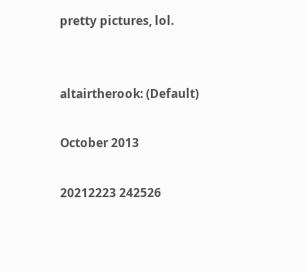pretty pictures, lol.


altairtherook: (Default)

October 2013

20212223 242526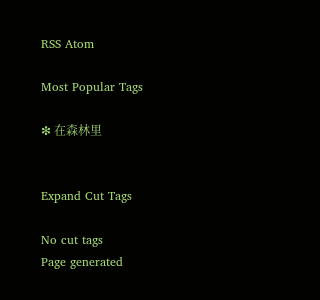RSS Atom

Most Popular Tags

❇ 在森林里


Expand Cut Tags

No cut tags
Page generated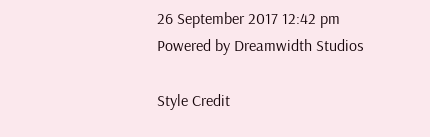26 September 2017 12:42 pm
Powered by Dreamwidth Studios

Style Credit